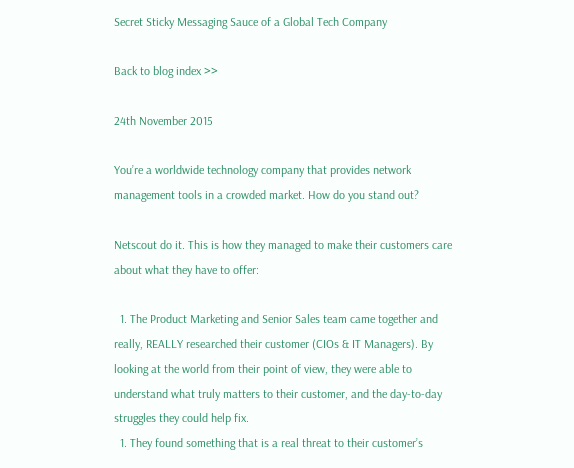Secret Sticky Messaging Sauce of a Global Tech Company

Back to blog index >>

24th November 2015

You’re a worldwide technology company that provides network management tools in a crowded market. How do you stand out?

Netscout do it. This is how they managed to make their customers care about what they have to offer:

  1. The Product Marketing and Senior Sales team came together and really, REALLY researched their customer (CIOs & IT Managers). By looking at the world from their point of view, they were able to understand what truly matters to their customer, and the day-to-day struggles they could help fix.
  1. They found something that is a real threat to their customer’s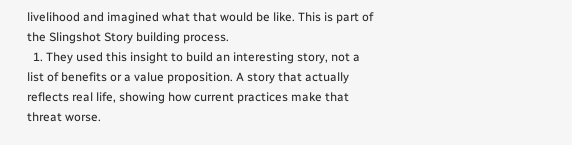livelihood and imagined what that would be like. This is part of the Slingshot Story building process.
  1. They used this insight to build an interesting story, not a list of benefits or a value proposition. A story that actually reflects real life, showing how current practices make that threat worse.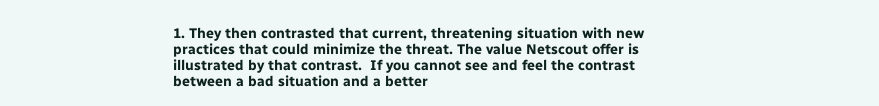1. They then contrasted that current, threatening situation with new practices that could minimize the threat. The value Netscout offer is illustrated by that contrast.  If you cannot see and feel the contrast between a bad situation and a better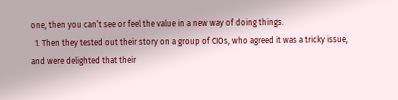one, then you can’t see or feel the value in a new way of doing things.
  1. Then they tested out their story on a group of CIOs, who agreed it was a tricky issue, and were delighted that their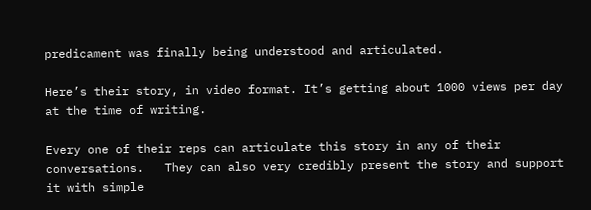predicament was finally being understood and articulated.

Here’s their story, in video format. It’s getting about 1000 views per day at the time of writing.

Every one of their reps can articulate this story in any of their conversations.   They can also very credibly present the story and support it with simple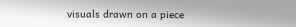visuals drawn on a piece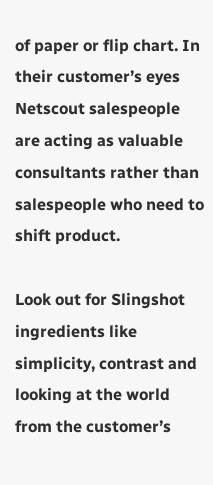of paper or flip chart. In their customer’s eyes Netscout salespeople are acting as valuable consultants rather than salespeople who need to shift product.

Look out for Slingshot ingredients like simplicity, contrast and looking at the world from the customer’s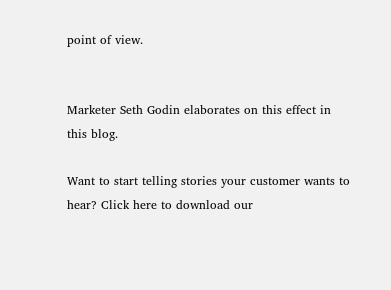point of view.


Marketer Seth Godin elaborates on this effect in this blog.

Want to start telling stories your customer wants to hear? Click here to download our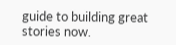guide to building great stories now.